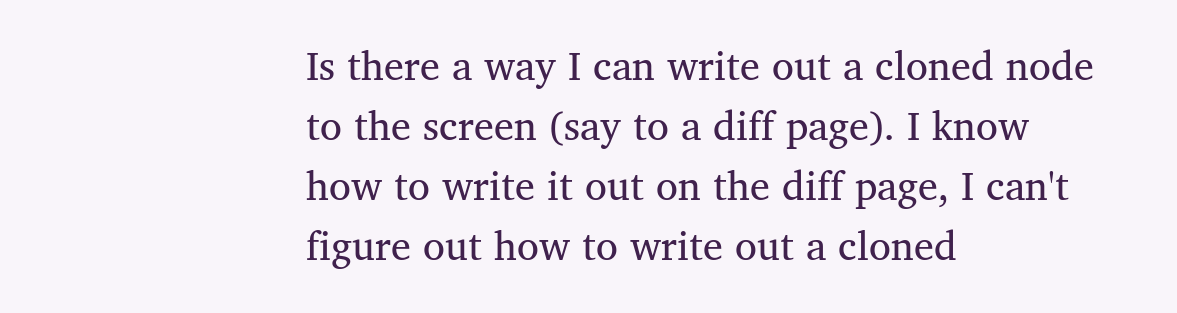Is there a way I can write out a cloned node to the screen (say to a diff page). I know how to write it out on the diff page, I can't figure out how to write out a cloned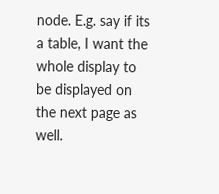node. E.g. say if its a table, I want the whole display to be displayed on the next page as well.